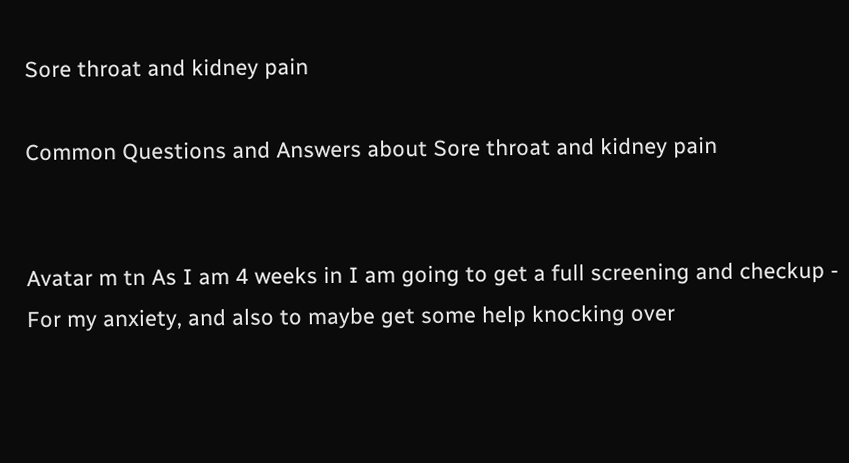Sore throat and kidney pain

Common Questions and Answers about Sore throat and kidney pain


Avatar m tn As I am 4 weeks in I am going to get a full screening and checkup - For my anxiety, and also to maybe get some help knocking over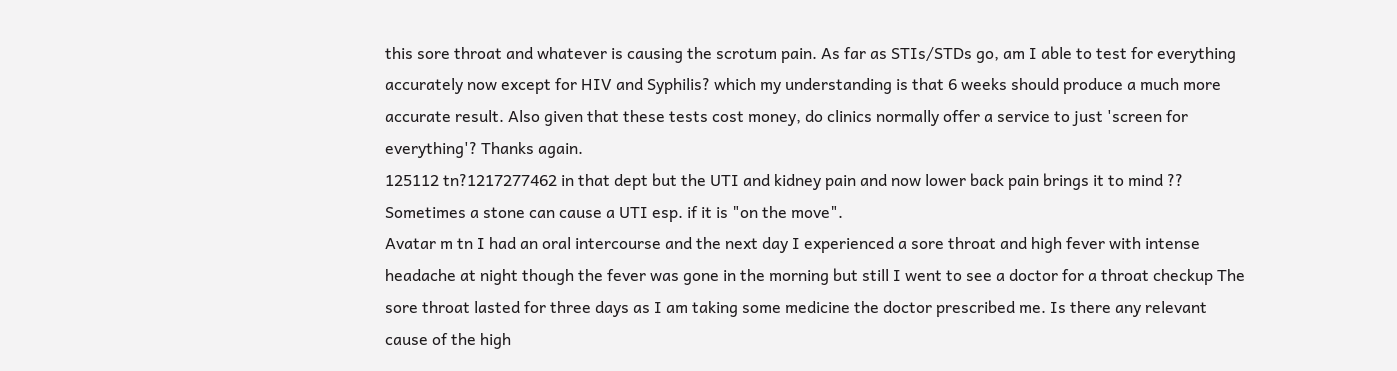this sore throat and whatever is causing the scrotum pain. As far as STIs/STDs go, am I able to test for everything accurately now except for HIV and Syphilis? which my understanding is that 6 weeks should produce a much more accurate result. Also given that these tests cost money, do clinics normally offer a service to just 'screen for everything'? Thanks again.
125112 tn?1217277462 in that dept but the UTI and kidney pain and now lower back pain brings it to mind ?? Sometimes a stone can cause a UTI esp. if it is "on the move".
Avatar m tn I had an oral intercourse and the next day I experienced a sore throat and high fever with intense headache at night though the fever was gone in the morning but still I went to see a doctor for a throat checkup The sore throat lasted for three days as I am taking some medicine the doctor prescribed me. Is there any relevant cause of the high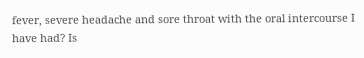fever, severe headache and sore throat with the oral intercourse I have had? Is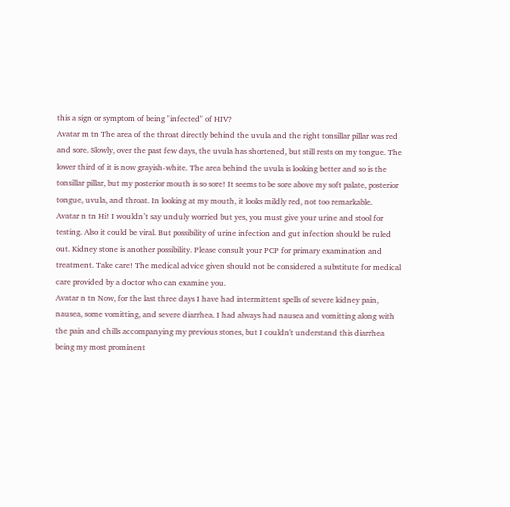this a sign or symptom of being "infected" of HIV?
Avatar m tn The area of the throat directly behind the uvula and the right tonsillar pillar was red and sore. Slowly, over the past few days, the uvula has shortened, but still rests on my tongue. The lower third of it is now grayish-white. The area behind the uvula is looking better and so is the tonsillar pillar, but my posterior mouth is so sore! It seems to be sore above my soft palate, posterior tongue, uvula, and throat. In looking at my mouth, it looks mildly red, not too remarkable.
Avatar n tn Hi! I wouldn’t say unduly worried but yes, you must give your urine and stool for testing. Also it could be viral. But possibility of urine infection and gut infection should be ruled out. Kidney stone is another possibility. Please consult your PCP for primary examination and treatment. Take care! The medical advice given should not be considered a substitute for medical care provided by a doctor who can examine you.
Avatar n tn Now, for the last three days I have had intermittent spells of severe kidney pain, nausea, some vomitting, and severe diarrhea. I had always had nausea and vomitting along with the pain and chills accompanying my previous stones, but I couldn't understand this diarrhea being my most prominent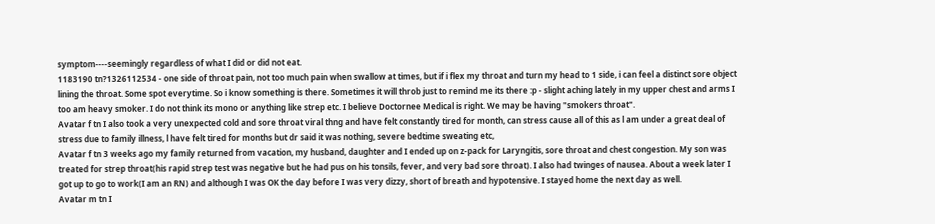symptom----seemingly regardless of what I did or did not eat.
1183190 tn?1326112534 - one side of throat pain, not too much pain when swallow at times, but if i flex my throat and turn my head to 1 side, i can feel a distinct sore object lining the throat. Some spot everytime. So i know something is there. Sometimes it will throb just to remind me its there :p - slight aching lately in my upper chest and arms I too am heavy smoker. I do not think its mono or anything like strep etc. I believe Doctornee Medical is right. We may be having "smokers throat".
Avatar f tn I also took a very unexpected cold and sore throat viral thng and have felt constantly tired for month, can stress cause all of this as l am under a great deal of stress due to family illness, l have felt tired for months but dr said it was nothing, severe bedtime sweating etc,
Avatar f tn 3 weeks ago my family returned from vacation, my husband, daughter and I ended up on z-pack for Laryngitis, sore throat and chest congestion. My son was treated for strep throat(his rapid strep test was negative but he had pus on his tonsils, fever, and very bad sore throat). I also had twinges of nausea. About a week later I got up to go to work(I am an RN) and although I was OK the day before I was very dizzy, short of breath and hypotensive. I stayed home the next day as well.
Avatar m tn I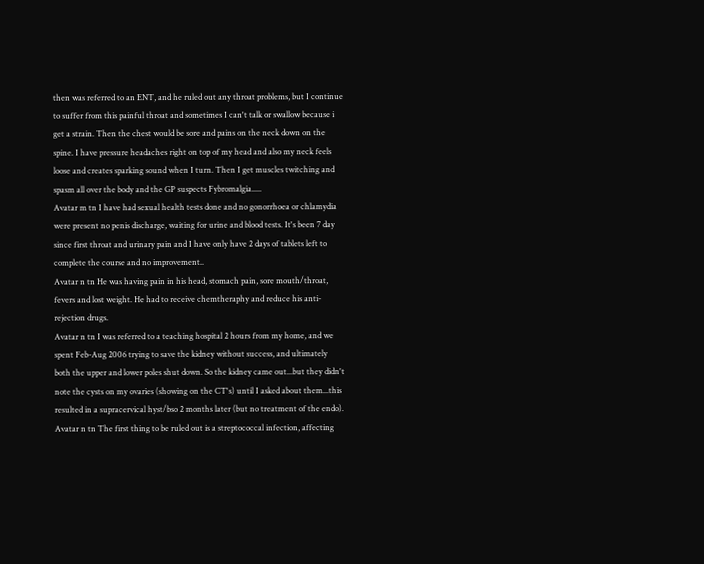then was referred to an ENT, and he ruled out any throat problems, but I continue to suffer from this painful throat and sometimes I can't talk or swallow because i get a strain. Then the chest would be sore and pains on the neck down on the spine. I have pressure headaches right on top of my head and also my neck feels loose and creates sparking sound when I turn. Then I get muscles twitching and spasm all over the body and the GP suspects Fybromalgia.....
Avatar m tn I have had sexual health tests done and no gonorrhoea or chlamydia were present no penis discharge, waiting for urine and blood tests. It's been 7 day since first throat and urinary pain and I have only have 2 days of tablets left to complete the course and no improvement..
Avatar n tn He was having pain in his head, stomach pain, sore mouth/throat, fevers and lost weight. He had to receive chemtheraphy and reduce his anti-rejection drugs.
Avatar n tn I was referred to a teaching hospital 2 hours from my home, and we spent Feb-Aug 2006 trying to save the kidney without success, and ultimately both the upper and lower poles shut down. So the kidney came out...but they didn't note the cysts on my ovaries (showing on the CT's) until I asked about them...this resulted in a supracervical hyst/bso 2 months later (but no treatment of the endo).
Avatar n tn The first thing to be ruled out is a streptococcal infection, affecting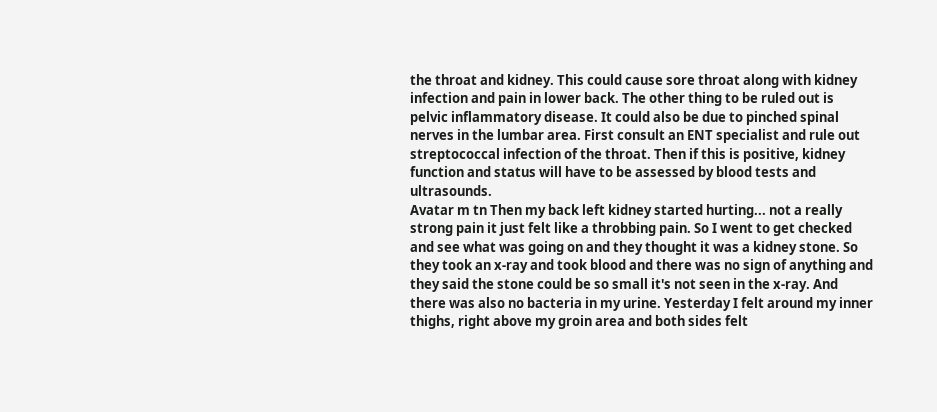the throat and kidney. This could cause sore throat along with kidney infection and pain in lower back. The other thing to be ruled out is pelvic inflammatory disease. It could also be due to pinched spinal nerves in the lumbar area. First consult an ENT specialist and rule out streptococcal infection of the throat. Then if this is positive, kidney function and status will have to be assessed by blood tests and ultrasounds.
Avatar m tn Then my back left kidney started hurting... not a really strong pain it just felt like a throbbing pain. So I went to get checked and see what was going on and they thought it was a kidney stone. So they took an x-ray and took blood and there was no sign of anything and they said the stone could be so small it's not seen in the x-ray. And there was also no bacteria in my urine. Yesterday I felt around my inner thighs, right above my groin area and both sides felt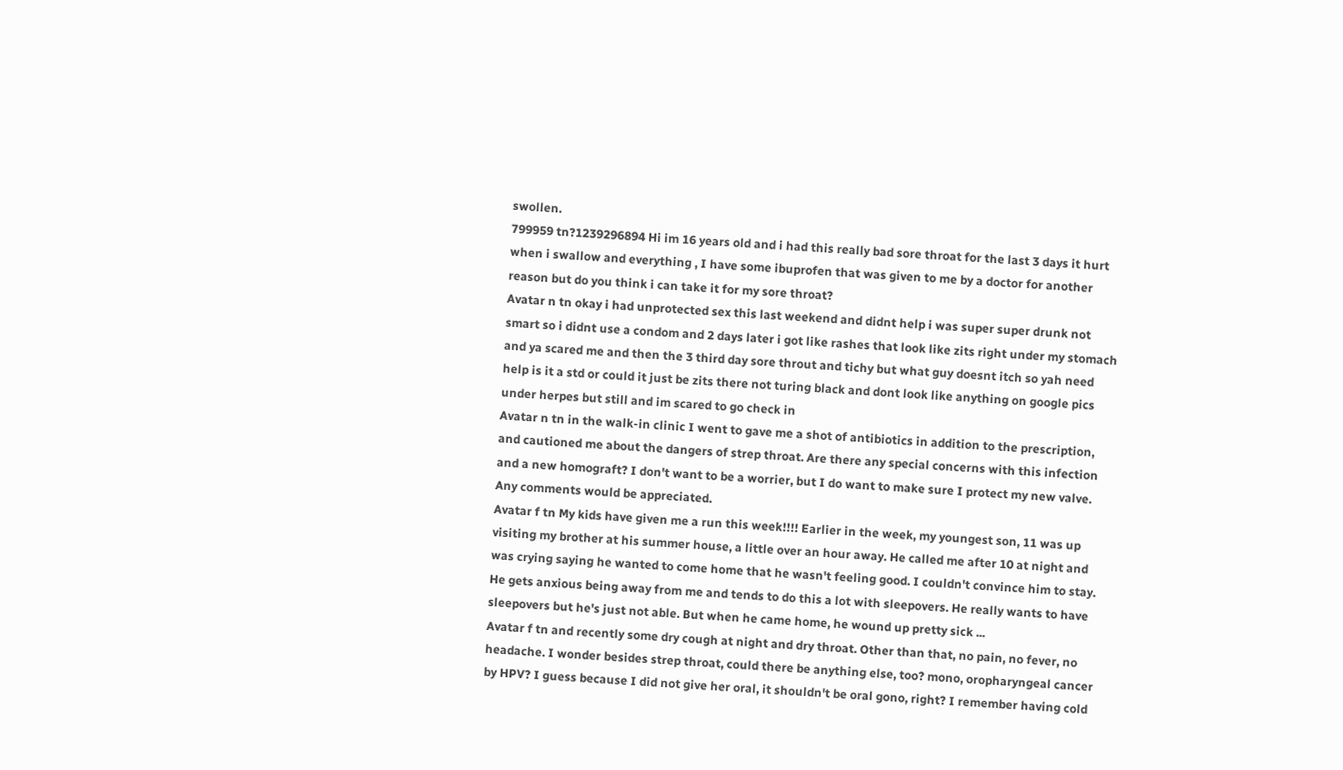swollen.
799959 tn?1239296894 Hi im 16 years old and i had this really bad sore throat for the last 3 days it hurt when i swallow and everything , I have some ibuprofen that was given to me by a doctor for another reason but do you think i can take it for my sore throat?
Avatar n tn okay i had unprotected sex this last weekend and didnt help i was super super drunk not smart so i didnt use a condom and 2 days later i got like rashes that look like zits right under my stomach and ya scared me and then the 3 third day sore throut and tichy but what guy doesnt itch so yah need help is it a std or could it just be zits there not turing black and dont look like anything on google pics under herpes but still and im scared to go check in
Avatar n tn in the walk-in clinic I went to gave me a shot of antibiotics in addition to the prescription, and cautioned me about the dangers of strep throat. Are there any special concerns with this infection and a new homograft? I don't want to be a worrier, but I do want to make sure I protect my new valve. Any comments would be appreciated.
Avatar f tn My kids have given me a run this week!!!! Earlier in the week, my youngest son, 11 was up visiting my brother at his summer house, a little over an hour away. He called me after 10 at night and was crying saying he wanted to come home that he wasn't feeling good. I couldn't convince him to stay. He gets anxious being away from me and tends to do this a lot with sleepovers. He really wants to have sleepovers but he's just not able. But when he came home, he wound up pretty sick ...
Avatar f tn and recently some dry cough at night and dry throat. Other than that, no pain, no fever, no headache. I wonder besides strep throat, could there be anything else, too? mono, oropharyngeal cancer by HPV? I guess because I did not give her oral, it shouldn't be oral gono, right? I remember having cold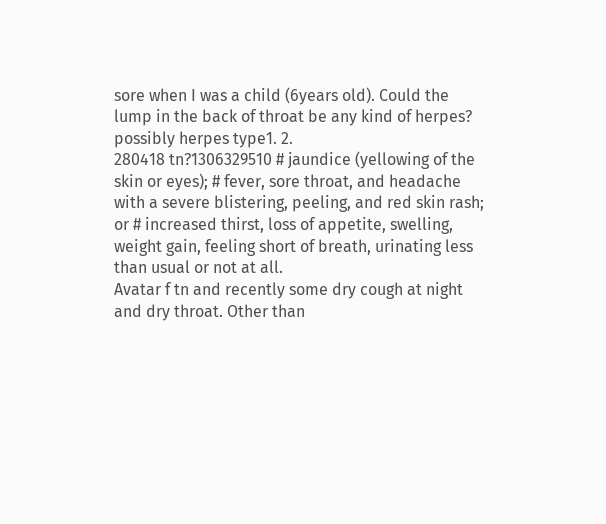sore when I was a child (6years old). Could the lump in the back of throat be any kind of herpes? possibly herpes type1. 2.
280418 tn?1306329510 # jaundice (yellowing of the skin or eyes); # fever, sore throat, and headache with a severe blistering, peeling, and red skin rash; or # increased thirst, loss of appetite, swelling, weight gain, feeling short of breath, urinating less than usual or not at all.
Avatar f tn and recently some dry cough at night and dry throat. Other than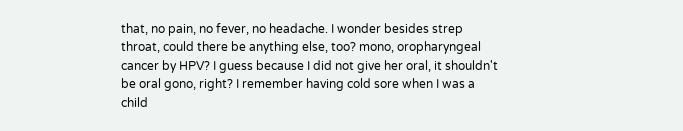that, no pain, no fever, no headache. I wonder besides strep throat, could there be anything else, too? mono, oropharyngeal cancer by HPV? I guess because I did not give her oral, it shouldn't be oral gono, right? I remember having cold sore when I was a child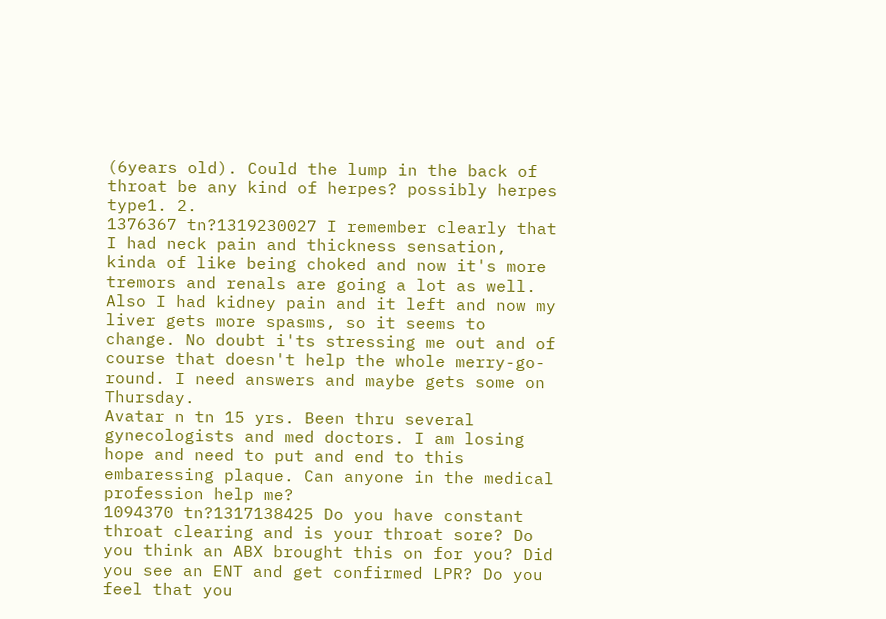(6years old). Could the lump in the back of throat be any kind of herpes? possibly herpes type1. 2.
1376367 tn?1319230027 I remember clearly that I had neck pain and thickness sensation, kinda of like being choked and now it's more tremors and renals are going a lot as well. Also I had kidney pain and it left and now my liver gets more spasms, so it seems to change. No doubt i'ts stressing me out and of course that doesn't help the whole merry-go-round. I need answers and maybe gets some on Thursday.
Avatar n tn 15 yrs. Been thru several gynecologists and med doctors. I am losing hope and need to put and end to this embaressing plaque. Can anyone in the medical profession help me?
1094370 tn?1317138425 Do you have constant throat clearing and is your throat sore? Do you think an ABX brought this on for you? Did you see an ENT and get confirmed LPR? Do you feel that you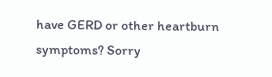have GERD or other heartburn symptoms? Sorry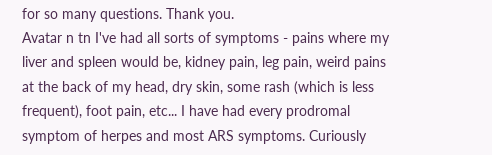for so many questions. Thank you.
Avatar n tn I've had all sorts of symptoms - pains where my liver and spleen would be, kidney pain, leg pain, weird pains at the back of my head, dry skin, some rash (which is less frequent), foot pain, etc... I have had every prodromal symptom of herpes and most ARS symptoms. Curiously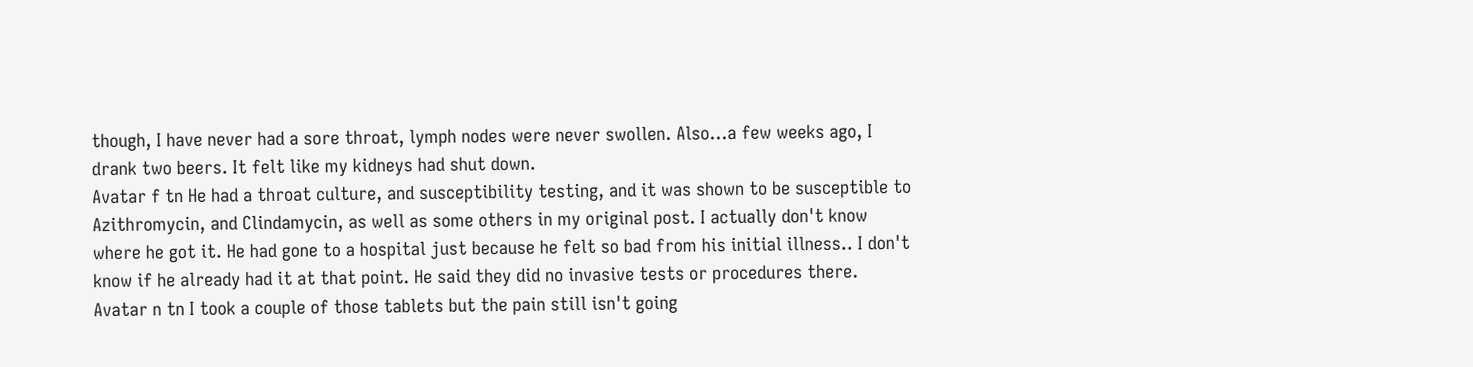though, I have never had a sore throat, lymph nodes were never swollen. Also...a few weeks ago, I drank two beers. It felt like my kidneys had shut down.
Avatar f tn He had a throat culture, and susceptibility testing, and it was shown to be susceptible to Azithromycin, and Clindamycin, as well as some others in my original post. I actually don't know where he got it. He had gone to a hospital just because he felt so bad from his initial illness.. I don't know if he already had it at that point. He said they did no invasive tests or procedures there.
Avatar n tn I took a couple of those tablets but the pain still isn't going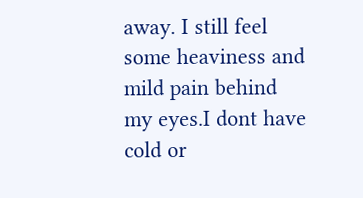away. I still feel some heaviness and mild pain behind my eyes.I dont have cold or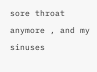sore throat anymore , and my sinuses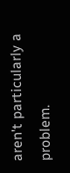aren't particularly a problem.